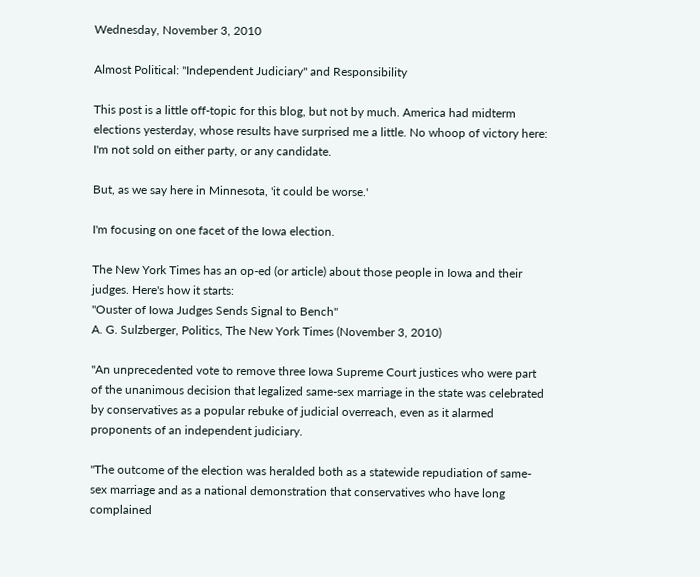Wednesday, November 3, 2010

Almost Political: "Independent Judiciary" and Responsibility

This post is a little off-topic for this blog, but not by much. America had midterm elections yesterday, whose results have surprised me a little. No whoop of victory here: I'm not sold on either party, or any candidate.

But, as we say here in Minnesota, 'it could be worse.'

I'm focusing on one facet of the Iowa election.

The New York Times has an op-ed (or article) about those people in Iowa and their judges. Here's how it starts:
"Ouster of Iowa Judges Sends Signal to Bench"
A. G. Sulzberger, Politics, The New York Times (November 3, 2010)

"An unprecedented vote to remove three Iowa Supreme Court justices who were part of the unanimous decision that legalized same-sex marriage in the state was celebrated by conservatives as a popular rebuke of judicial overreach, even as it alarmed proponents of an independent judiciary.

"The outcome of the election was heralded both as a statewide repudiation of same-sex marriage and as a national demonstration that conservatives who have long complained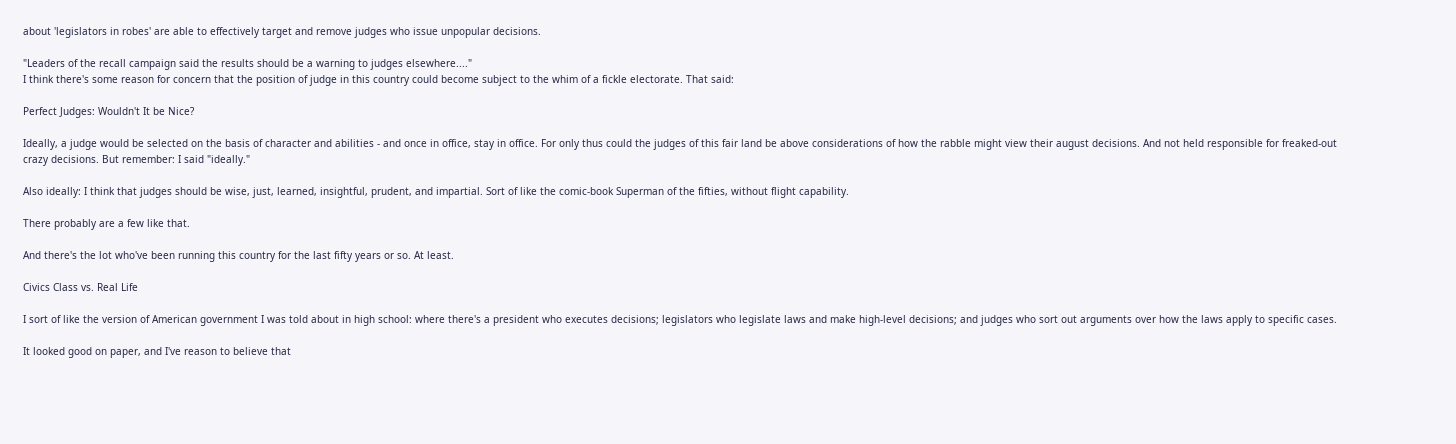about 'legislators in robes' are able to effectively target and remove judges who issue unpopular decisions.

"Leaders of the recall campaign said the results should be a warning to judges elsewhere...."
I think there's some reason for concern that the position of judge in this country could become subject to the whim of a fickle electorate. That said:

Perfect Judges: Wouldn't It be Nice?

Ideally, a judge would be selected on the basis of character and abilities - and once in office, stay in office. For only thus could the judges of this fair land be above considerations of how the rabble might view their august decisions. And not held responsible for freaked-out crazy decisions. But remember: I said "ideally."

Also ideally: I think that judges should be wise, just, learned, insightful, prudent, and impartial. Sort of like the comic-book Superman of the fifties, without flight capability.

There probably are a few like that.

And there's the lot who've been running this country for the last fifty years or so. At least.

Civics Class vs. Real Life

I sort of like the version of American government I was told about in high school: where there's a president who executes decisions; legislators who legislate laws and make high-level decisions; and judges who sort out arguments over how the laws apply to specific cases.

It looked good on paper, and I've reason to believe that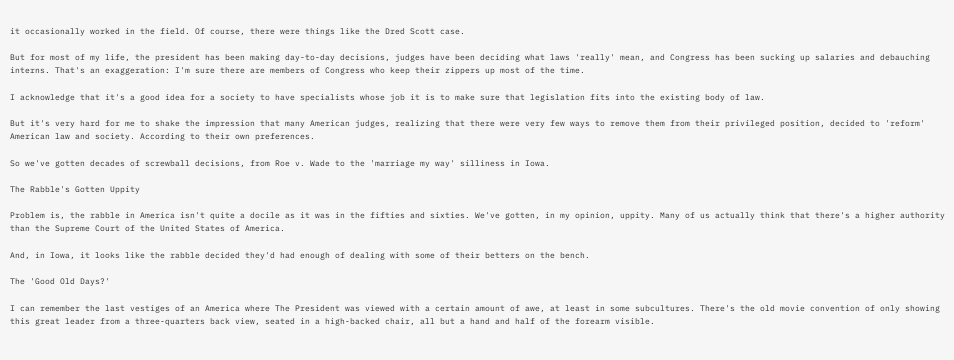it occasionally worked in the field. Of course, there were things like the Dred Scott case.

But for most of my life, the president has been making day-to-day decisions, judges have been deciding what laws 'really' mean, and Congress has been sucking up salaries and debauching interns. That's an exaggeration: I'm sure there are members of Congress who keep their zippers up most of the time.

I acknowledge that it's a good idea for a society to have specialists whose job it is to make sure that legislation fits into the existing body of law.

But it's very hard for me to shake the impression that many American judges, realizing that there were very few ways to remove them from their privileged position, decided to 'reform' American law and society. According to their own preferences.

So we've gotten decades of screwball decisions, from Roe v. Wade to the 'marriage my way' silliness in Iowa.

The Rabble's Gotten Uppity

Problem is, the rabble in America isn't quite a docile as it was in the fifties and sixties. We've gotten, in my opinion, uppity. Many of us actually think that there's a higher authority than the Supreme Court of the United States of America.

And, in Iowa, it looks like the rabble decided they'd had enough of dealing with some of their betters on the bench.

The 'Good Old Days?'

I can remember the last vestiges of an America where The President was viewed with a certain amount of awe, at least in some subcultures. There's the old movie convention of only showing this great leader from a three-quarters back view, seated in a high-backed chair, all but a hand and half of the forearm visible.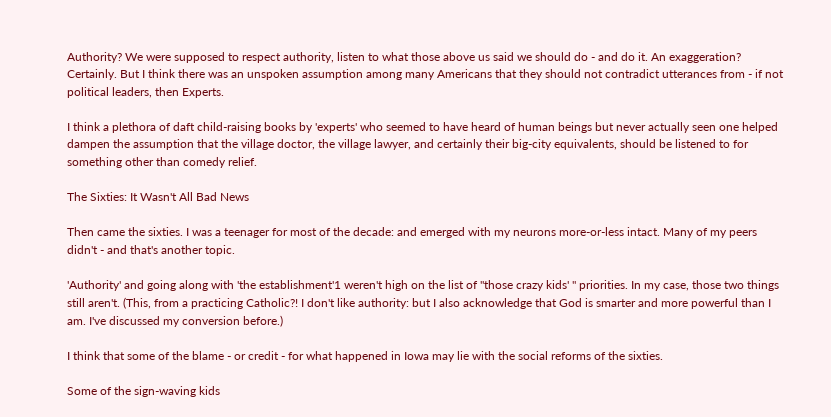Authority? We were supposed to respect authority, listen to what those above us said we should do - and do it. An exaggeration? Certainly. But I think there was an unspoken assumption among many Americans that they should not contradict utterances from - if not political leaders, then Experts.

I think a plethora of daft child-raising books by 'experts' who seemed to have heard of human beings but never actually seen one helped dampen the assumption that the village doctor, the village lawyer, and certainly their big-city equivalents, should be listened to for something other than comedy relief.

The Sixties: It Wasn't All Bad News

Then came the sixties. I was a teenager for most of the decade: and emerged with my neurons more-or-less intact. Many of my peers didn't - and that's another topic.

'Authority' and going along with 'the establishment'1 weren't high on the list of "those crazy kids' " priorities. In my case, those two things still aren't. (This, from a practicing Catholic?! I don't like authority: but I also acknowledge that God is smarter and more powerful than I am. I've discussed my conversion before.)

I think that some of the blame - or credit - for what happened in Iowa may lie with the social reforms of the sixties.

Some of the sign-waving kids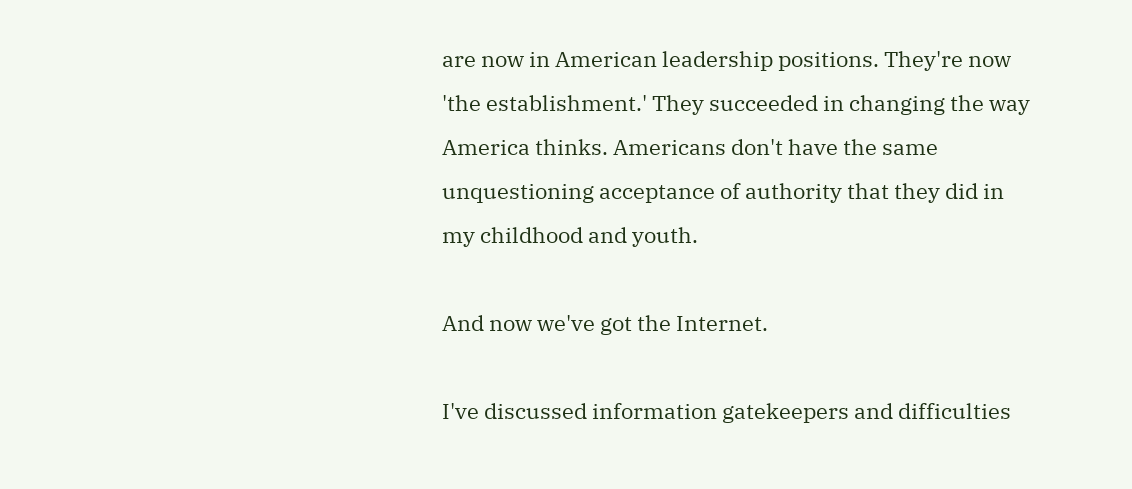are now in American leadership positions. They're now 'the establishment.' They succeeded in changing the way America thinks. Americans don't have the same unquestioning acceptance of authority that they did in my childhood and youth.

And now we've got the Internet.

I've discussed information gatekeepers and difficulties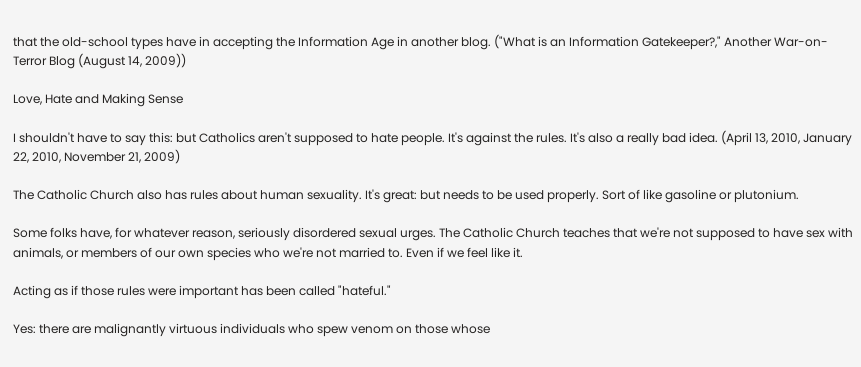that the old-school types have in accepting the Information Age in another blog. ("What is an Information Gatekeeper?," Another War-on-Terror Blog (August 14, 2009))

Love, Hate and Making Sense

I shouldn't have to say this: but Catholics aren't supposed to hate people. It's against the rules. It's also a really bad idea. (April 13, 2010, January 22, 2010, November 21, 2009)

The Catholic Church also has rules about human sexuality. It's great: but needs to be used properly. Sort of like gasoline or plutonium.

Some folks have, for whatever reason, seriously disordered sexual urges. The Catholic Church teaches that we're not supposed to have sex with animals, or members of our own species who we're not married to. Even if we feel like it.

Acting as if those rules were important has been called "hateful."

Yes: there are malignantly virtuous individuals who spew venom on those whose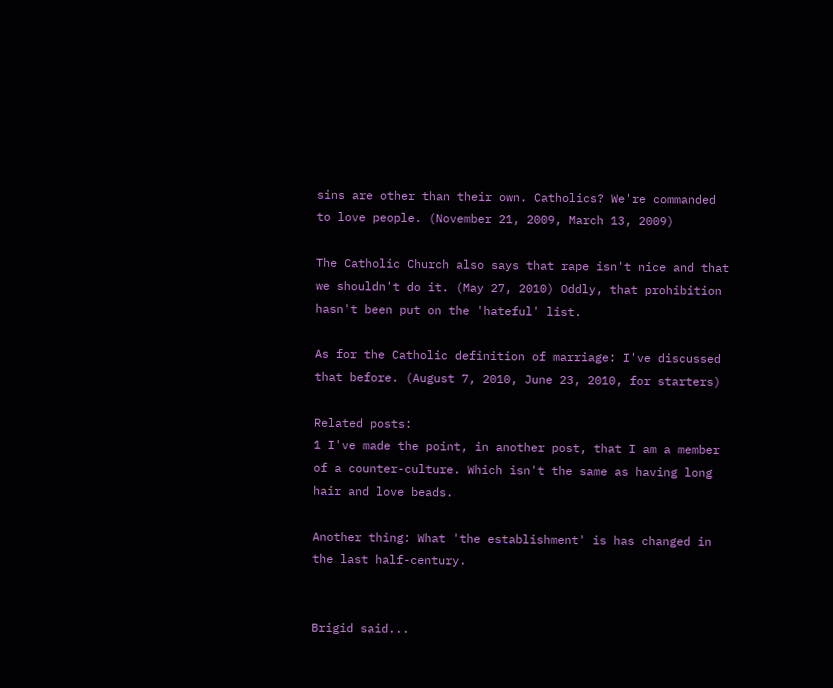sins are other than their own. Catholics? We're commanded to love people. (November 21, 2009, March 13, 2009)

The Catholic Church also says that rape isn't nice and that we shouldn't do it. (May 27, 2010) Oddly, that prohibition hasn't been put on the 'hateful' list.

As for the Catholic definition of marriage: I've discussed that before. (August 7, 2010, June 23, 2010, for starters)

Related posts:
1 I've made the point, in another post, that I am a member of a counter-culture. Which isn't the same as having long hair and love beads.

Another thing: What 'the establishment' is has changed in the last half-century.


Brigid said...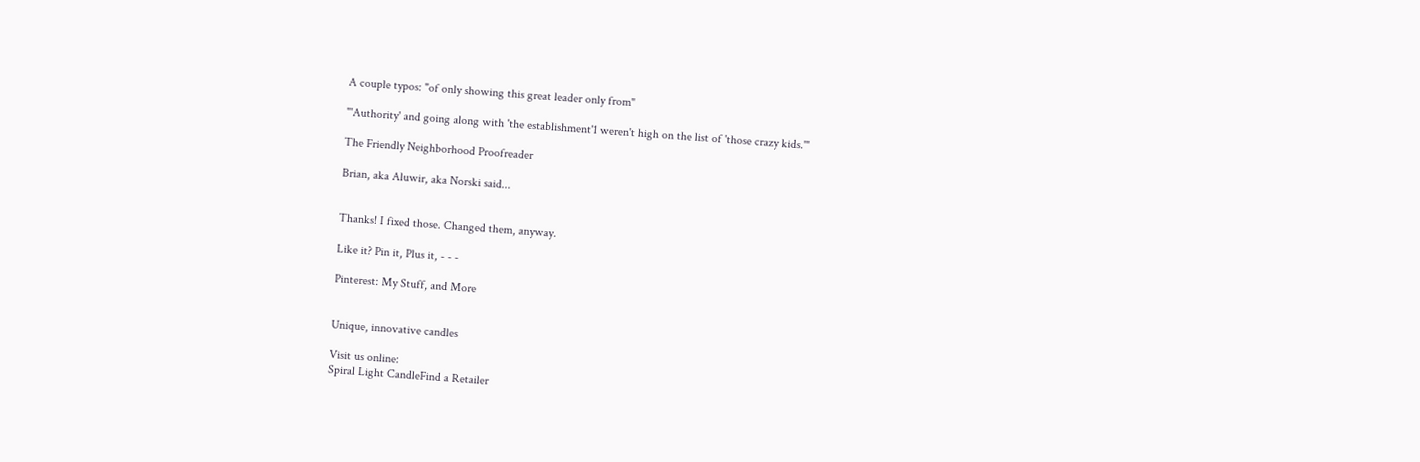A couple typos: "of only showing this great leader only from"

"'Authority' and going along with 'the establishment'1 weren't high on the list of 'those crazy kids.'"

The Friendly Neighborhood Proofreader

Brian, aka Aluwir, aka Norski said...


Thanks! I fixed those. Changed them, anyway.

Like it? Pin it, Plus it, - - -

Pinterest: My Stuff, and More


Unique, innovative candles

Visit us online:
Spiral Light CandleFind a Retailer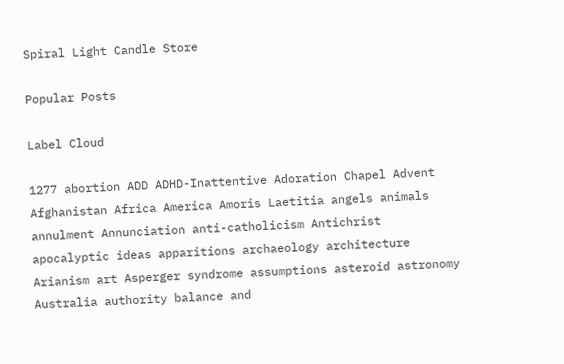Spiral Light Candle Store

Popular Posts

Label Cloud

1277 abortion ADD ADHD-Inattentive Adoration Chapel Advent Afghanistan Africa America Amoris Laetitia angels animals annulment Annunciation anti-catholicism Antichrist apocalyptic ideas apparitions archaeology architecture Arianism art Asperger syndrome assumptions asteroid astronomy Australia authority balance and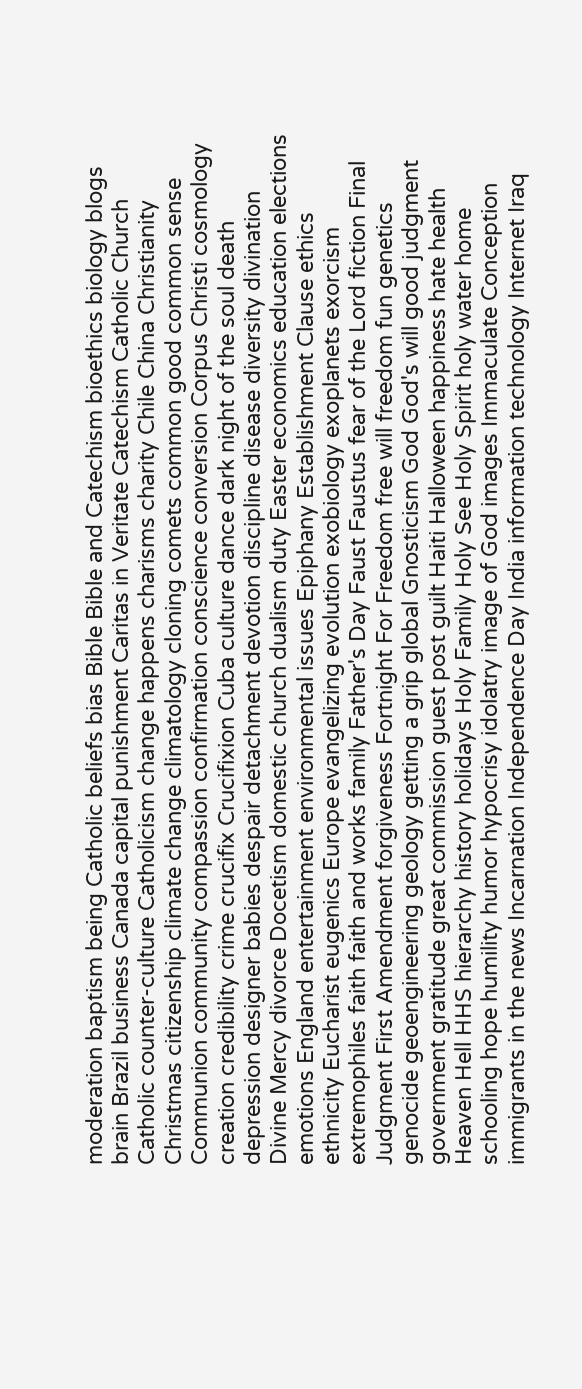moderation baptism being Catholic beliefs bias Bible Bible and Catechism bioethics biology blogs brain Brazil business Canada capital punishment Caritas in Veritate Catechism Catholic Church Catholic counter-culture Catholicism change happens charisms charity Chile China Christianity Christmas citizenship climate change climatology cloning comets common good common sense Communion community compassion confirmation conscience conversion Corpus Christi cosmology creation credibility crime crucifix Crucifixion Cuba culture dance dark night of the soul death depression designer babies despair detachment devotion discipline disease diversity divination Divine Mercy divorce Docetism domestic church dualism duty Easter economics education elections emotions England entertainment environmental issues Epiphany Establishment Clause ethics ethnicity Eucharist eugenics Europe evangelizing evolution exobiology exoplanets exorcism extremophiles faith faith and works family Father's Day Faust Faustus fear of the Lord fiction Final Judgment First Amendment forgiveness Fortnight For Freedom free will freedom fun genetics genocide geoengineering geology getting a grip global Gnosticism God God's will good judgment government gratitude great commission guest post guilt Haiti Halloween happiness hate health Heaven Hell HHS hierarchy history holidays Holy Family Holy See Holy Spirit holy water home schooling hope humility humor hypocrisy idolatry image of God images Immaculate Conception immigrants in the news Incarnation Independence Day India information technology Internet Iraq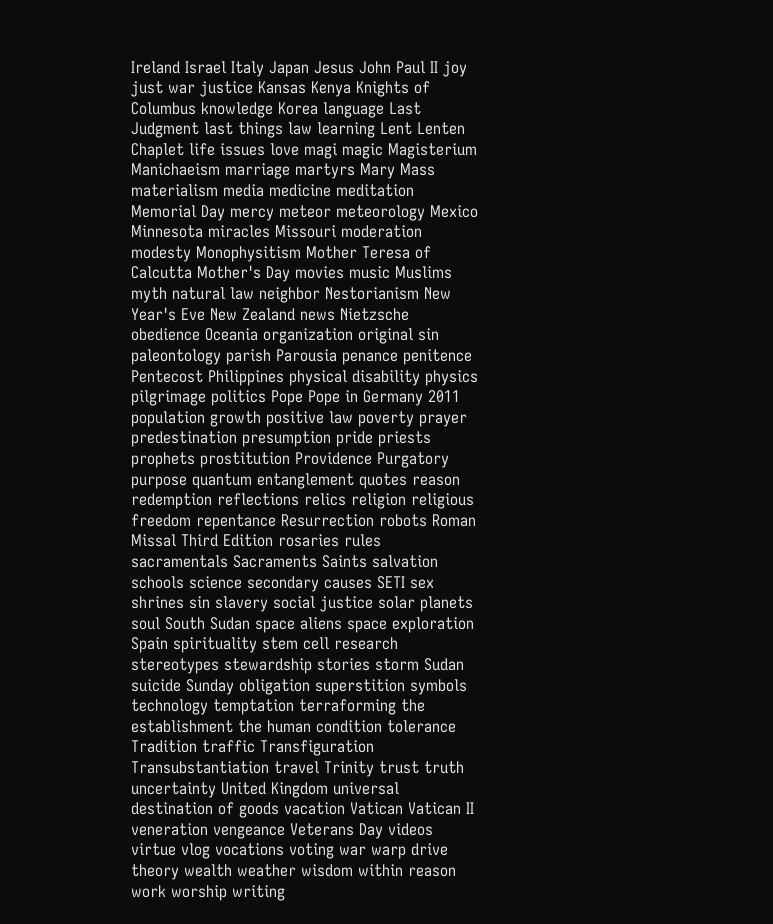Ireland Israel Italy Japan Jesus John Paul II joy just war justice Kansas Kenya Knights of Columbus knowledge Korea language Last Judgment last things law learning Lent Lenten Chaplet life issues love magi magic Magisterium Manichaeism marriage martyrs Mary Mass materialism media medicine meditation Memorial Day mercy meteor meteorology Mexico Minnesota miracles Missouri moderation modesty Monophysitism Mother Teresa of Calcutta Mother's Day movies music Muslims myth natural law neighbor Nestorianism New Year's Eve New Zealand news Nietzsche obedience Oceania organization original sin paleontology parish Parousia penance penitence Pentecost Philippines physical disability physics pilgrimage politics Pope Pope in Germany 2011 population growth positive law poverty prayer predestination presumption pride priests prophets prostitution Providence Purgatory purpose quantum entanglement quotes reason redemption reflections relics religion religious freedom repentance Resurrection robots Roman Missal Third Edition rosaries rules sacramentals Sacraments Saints salvation schools science secondary causes SETI sex shrines sin slavery social justice solar planets soul South Sudan space aliens space exploration Spain spirituality stem cell research stereotypes stewardship stories storm Sudan suicide Sunday obligation superstition symbols technology temptation terraforming the establishment the human condition tolerance Tradition traffic Transfiguration Transubstantiation travel Trinity trust truth uncertainty United Kingdom universal destination of goods vacation Vatican Vatican II veneration vengeance Veterans Day videos virtue vlog vocations voting war warp drive theory wealth weather wisdom within reason work worship writing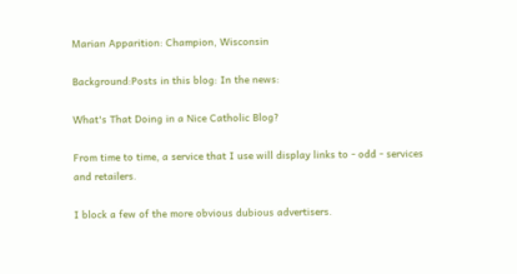Marian Apparition: Champion, Wisconsin

Background:Posts in this blog: In the news:

What's That Doing in a Nice Catholic Blog?

From time to time, a service that I use will display links to - odd - services and retailers.

I block a few of the more obvious dubious advertisers.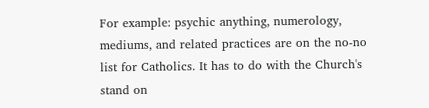For example: psychic anything, numerology, mediums, and related practices are on the no-no list for Catholics. It has to do with the Church's stand on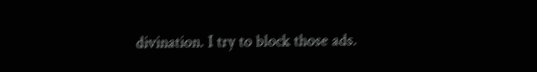divination. I try to block those ads.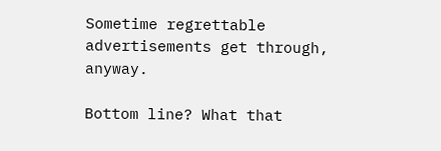Sometime regrettable advertisements get through, anyway.

Bottom line? What that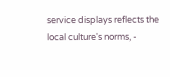service displays reflects the local culture's norms, -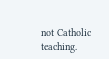not Catholic teaching.